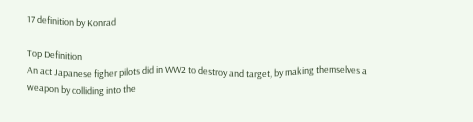17 definition by Konrad

Top Definition
An act Japanese figher pilots did in WW2 to destroy and target, by making themselves a weapon by colliding into the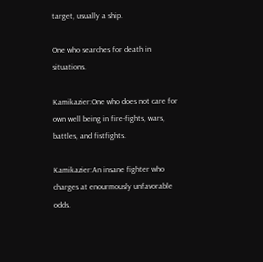target, usually a ship.

One who searches for death in situations.

Kamikazier:One who does not care for own well being in fire-fights, wars, battles, and fistfights.

Kamikazier:An insane fighter who charges at enourmously unfavorable odds.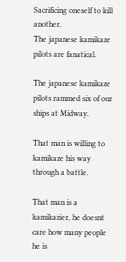Sacrificing oneself to kill another.
The japanese kamikaze pilots are fanatical.

The japanese kamikaze pilots rammed six of our ships at Midway.

That man is willing to kamikaze his way through a battle.

That man is a kamikazier, he doesnt care how many people he is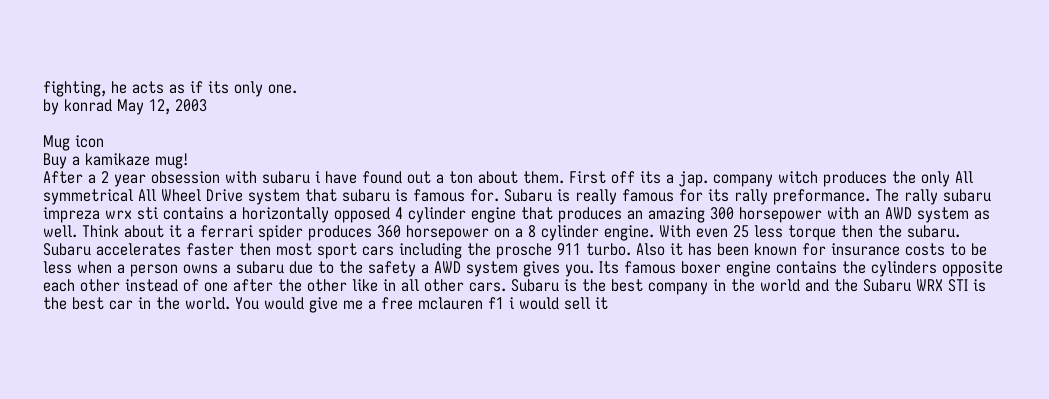fighting, he acts as if its only one.
by konrad May 12, 2003

Mug icon
Buy a kamikaze mug!
After a 2 year obsession with subaru i have found out a ton about them. First off its a jap. company witch produces the only All symmetrical All Wheel Drive system that subaru is famous for. Subaru is really famous for its rally preformance. The rally subaru impreza wrx sti contains a horizontally opposed 4 cylinder engine that produces an amazing 300 horsepower with an AWD system as well. Think about it a ferrari spider produces 360 horsepower on a 8 cylinder engine. With even 25 less torque then the subaru. Subaru accelerates faster then most sport cars including the prosche 911 turbo. Also it has been known for insurance costs to be less when a person owns a subaru due to the safety a AWD system gives you. Its famous boxer engine contains the cylinders opposite each other instead of one after the other like in all other cars. Subaru is the best company in the world and the Subaru WRX STI is the best car in the world. You would give me a free mclauren f1 i would sell it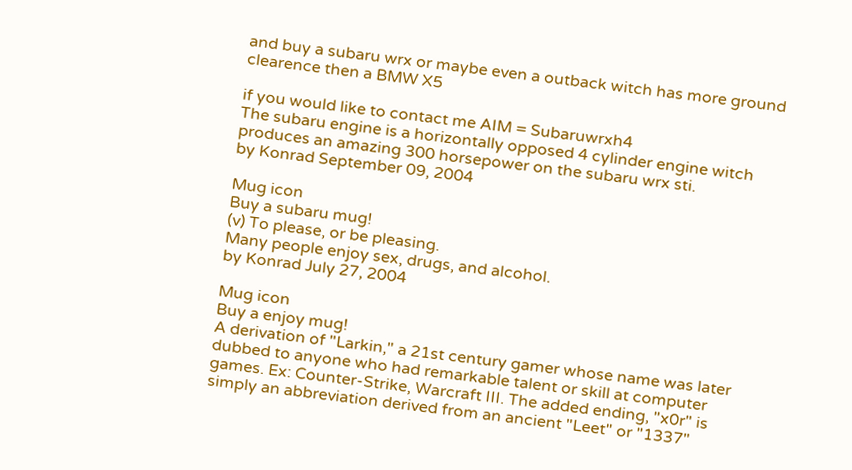and buy a subaru wrx or maybe even a outback witch has more ground clearence then a BMW X5

if you would like to contact me AIM = Subaruwrxh4
The subaru engine is a horizontally opposed 4 cylinder engine witch produces an amazing 300 horsepower on the subaru wrx sti.
by Konrad September 09, 2004

Mug icon
Buy a subaru mug!
(v) To please, or be pleasing.
Many people enjoy sex, drugs, and alcohol.
by Konrad July 27, 2004

Mug icon
Buy a enjoy mug!
A derivation of "Larkin," a 21st century gamer whose name was later dubbed to anyone who had remarkable talent or skill at computer games. Ex: Counter-Strike, Warcraft III. The added ending, "x0r" is simply an abbreviation derived from an ancient "Leet" or "1337"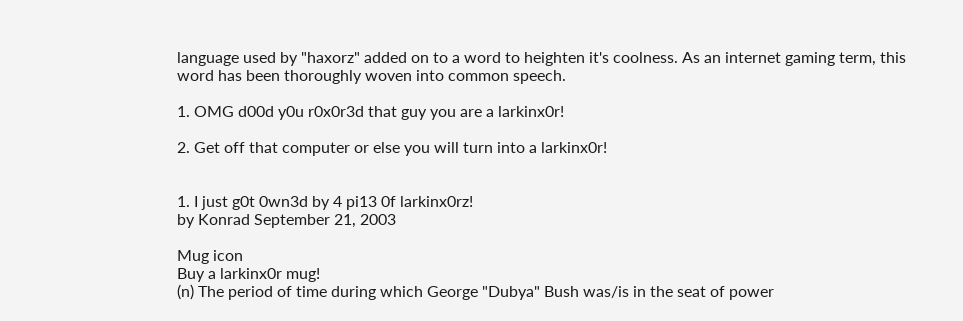language used by "haxorz" added on to a word to heighten it's coolness. As an internet gaming term, this word has been thoroughly woven into common speech.

1. OMG d00d y0u r0x0r3d that guy you are a larkinx0r!

2. Get off that computer or else you will turn into a larkinx0r!


1. I just g0t 0wn3d by 4 pi13 0f larkinx0rz!
by Konrad September 21, 2003

Mug icon
Buy a larkinx0r mug!
(n) The period of time during which George "Dubya" Bush was/is in the seat of power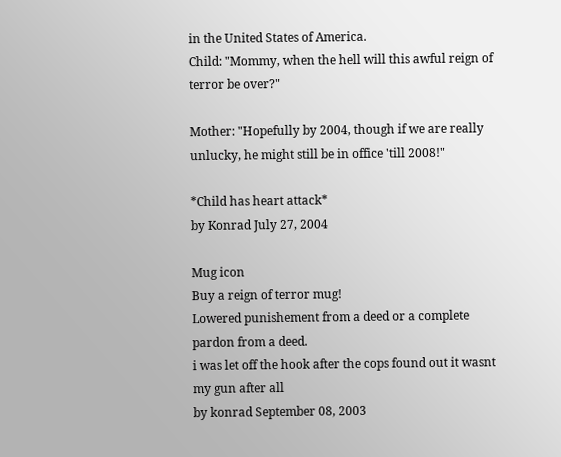in the United States of America.
Child: "Mommy, when the hell will this awful reign of terror be over?"

Mother: "Hopefully by 2004, though if we are really unlucky, he might still be in office 'till 2008!"

*Child has heart attack*
by Konrad July 27, 2004

Mug icon
Buy a reign of terror mug!
Lowered punishement from a deed or a complete pardon from a deed.
i was let off the hook after the cops found out it wasnt my gun after all
by konrad September 08, 2003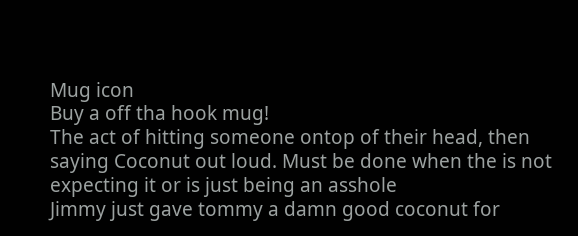Mug icon
Buy a off tha hook mug!
The act of hitting someone ontop of their head, then saying Coconut out loud. Must be done when the is not expecting it or is just being an asshole
Jimmy just gave tommy a damn good coconut for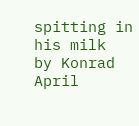spitting in his milk
by Konrad April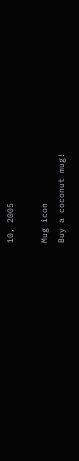10, 2005

Mug icon
Buy a coconut mug!